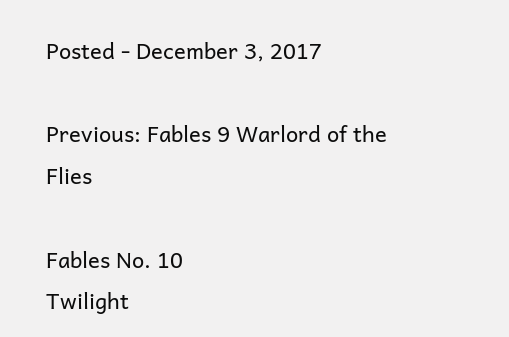Posted - December 3, 2017

Previous: Fables 9 Warlord of the Flies

Fables No. 10
Twilight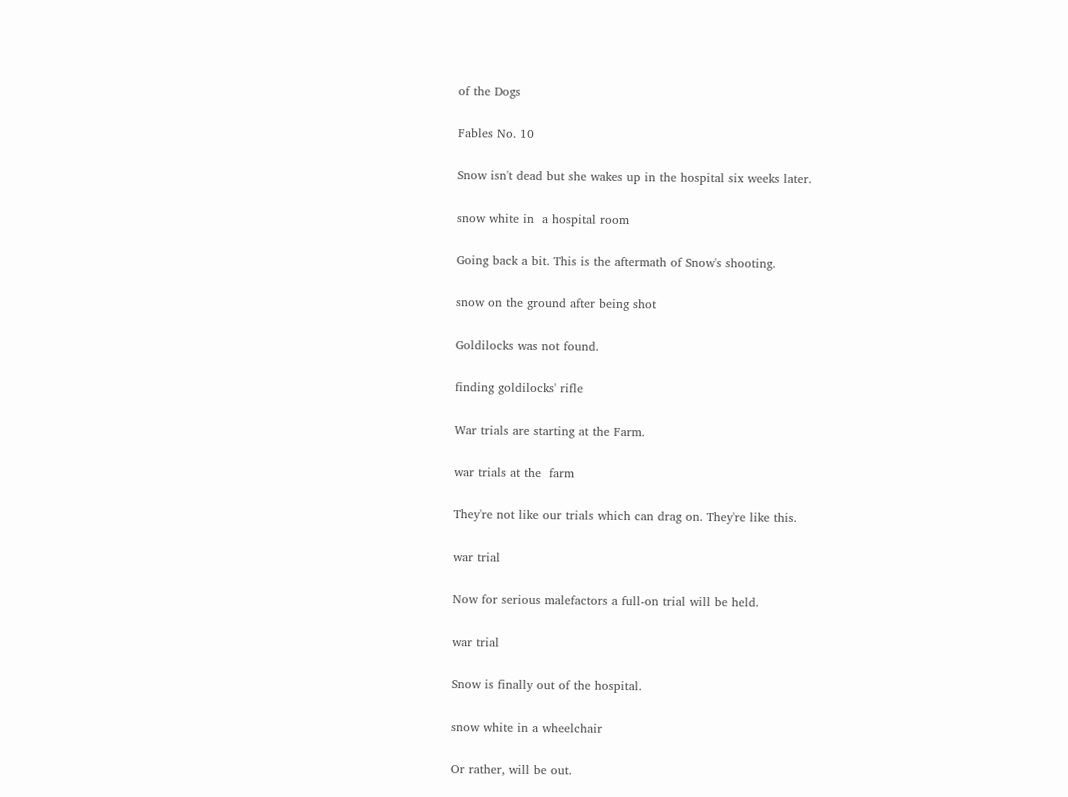of the Dogs

Fables No. 10

Snow isn't dead but she wakes up in the hospital six weeks later.

snow white in  a hospital room

Going back a bit. This is the aftermath of Snow's shooting.

snow on the ground after being shot

Goldilocks was not found.

finding goldilocks' rifle

War trials are starting at the Farm.

war trials at the  farm

They're not like our trials which can drag on. They're like this.

war trial

Now for serious malefactors a full-on trial will be held.

war trial

Snow is finally out of the hospital.

snow white in a wheelchair

Or rather, will be out.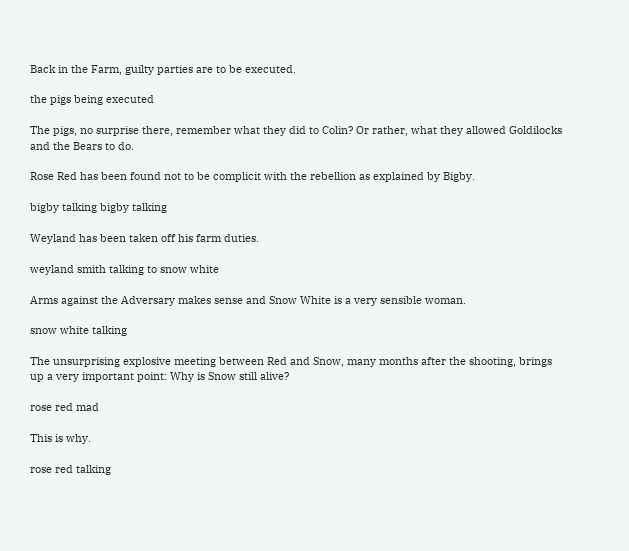Back in the Farm, guilty parties are to be executed.

the pigs being executed

The pigs, no surprise there, remember what they did to Colin? Or rather, what they allowed Goldilocks and the Bears to do.

Rose Red has been found not to be complicit with the rebellion as explained by Bigby.

bigby talking bigby talking

Weyland has been taken off his farm duties.

weyland smith talking to snow white

Arms against the Adversary makes sense and Snow White is a very sensible woman.

snow white talking

The unsurprising explosive meeting between Red and Snow, many months after the shooting, brings up a very important point: Why is Snow still alive?

rose red mad

This is why.

rose red talking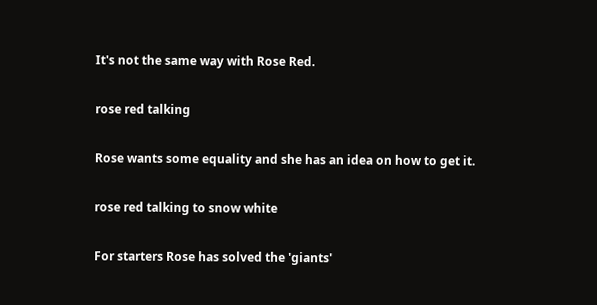It's not the same way with Rose Red.

rose red talking

Rose wants some equality and she has an idea on how to get it.

rose red talking to snow white

For starters Rose has solved the 'giants'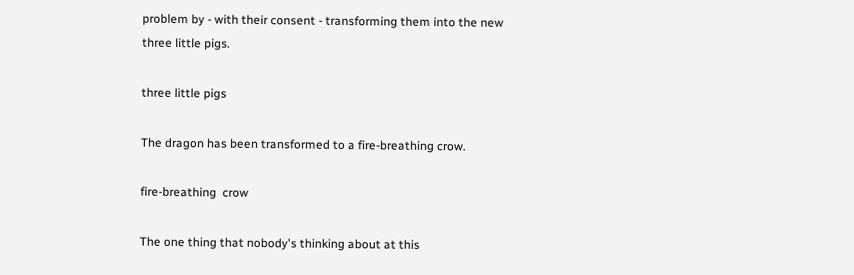problem by - with their consent - transforming them into the new three little pigs.

three little pigs

The dragon has been transformed to a fire-breathing crow.

fire-breathing  crow

The one thing that nobody's thinking about at this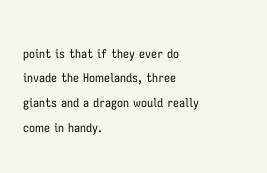point is that if they ever do invade the Homelands, three giants and a dragon would really come in handy.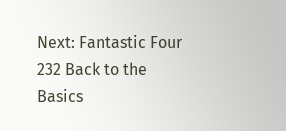Next: Fantastic Four 232 Back to the Basics